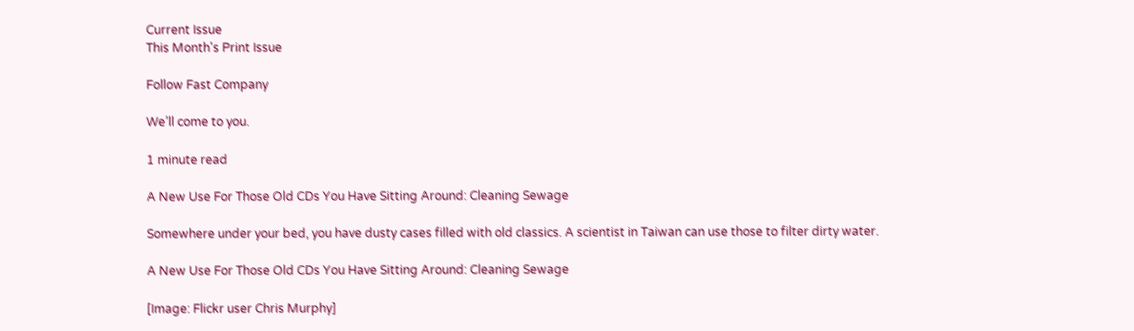Current Issue
This Month's Print Issue

Follow Fast Company

We’ll come to you.

1 minute read

A New Use For Those Old CDs You Have Sitting Around: Cleaning Sewage

Somewhere under your bed, you have dusty cases filled with old classics. A scientist in Taiwan can use those to filter dirty water.

A New Use For Those Old CDs You Have Sitting Around: Cleaning Sewage

[Image: Flickr user Chris Murphy]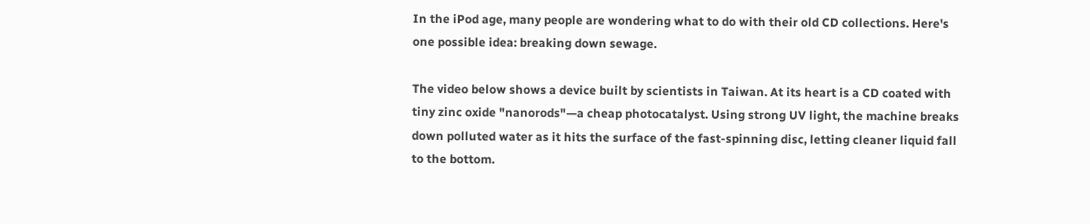In the iPod age, many people are wondering what to do with their old CD collections. Here's one possible idea: breaking down sewage.

The video below shows a device built by scientists in Taiwan. At its heart is a CD coated with tiny zinc oxide "nanorods"—a cheap photocatalyst. Using strong UV light, the machine breaks down polluted water as it hits the surface of the fast-spinning disc, letting cleaner liquid fall to the bottom.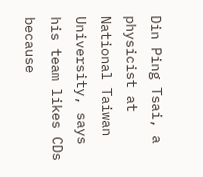Din Ping Tsai, a physicist at National Taiwan University, says his team likes CDs because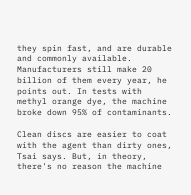they spin fast, and are durable and commonly available. Manufacturers still make 20 billion of them every year, he points out. In tests with methyl orange dye, the machine broke down 95% of contaminants.

Clean discs are easier to coat with the agent than dirty ones, Tsai says. But, in theory, there's no reason the machine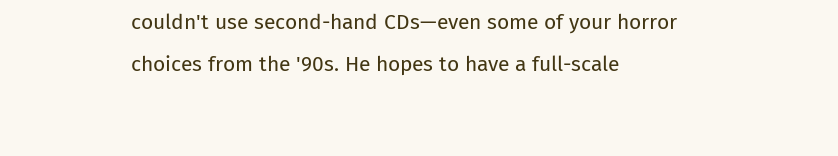couldn't use second-hand CDs—even some of your horror choices from the '90s. He hopes to have a full-scale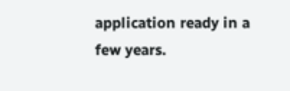application ready in a few years.